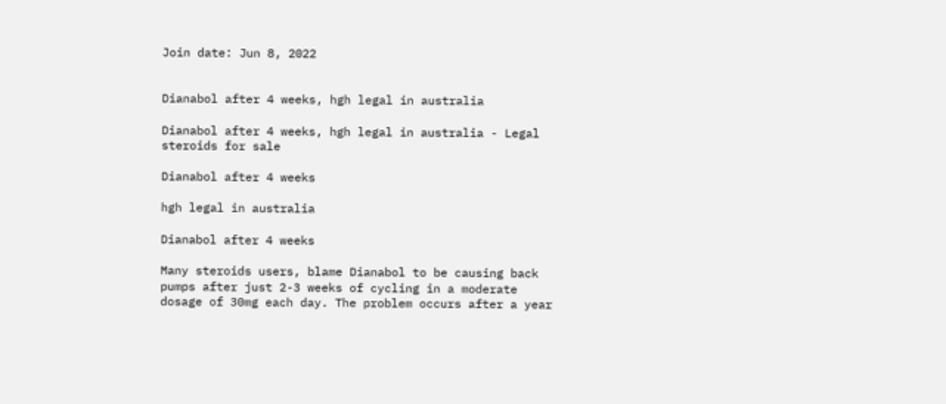Join date: Jun 8, 2022


Dianabol after 4 weeks, hgh legal in australia

Dianabol after 4 weeks, hgh legal in australia - Legal steroids for sale

Dianabol after 4 weeks

hgh legal in australia

Dianabol after 4 weeks

Many steroids users, blame Dianabol to be causing back pumps after just 2-3 weeks of cycling in a moderate dosage of 30mg each day. The problem occurs after a year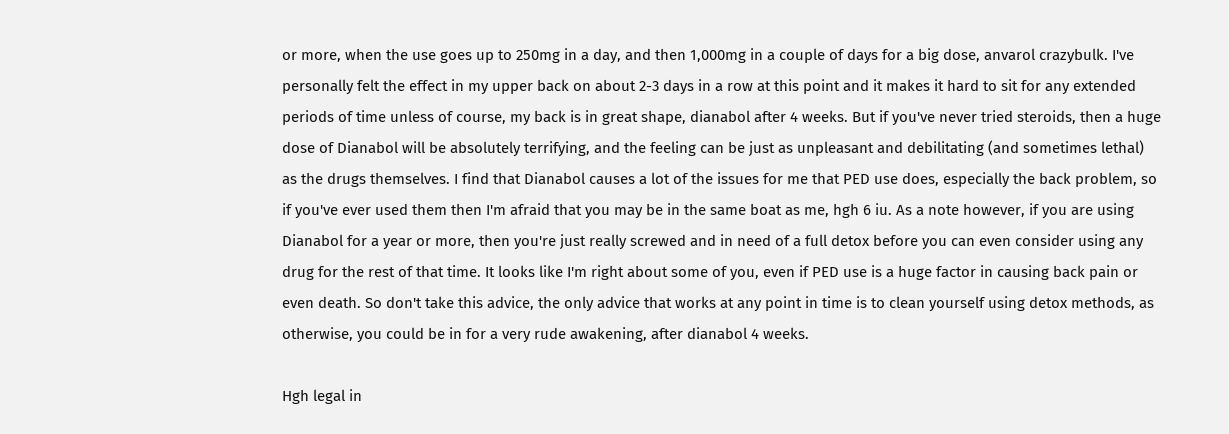or more, when the use goes up to 250mg in a day, and then 1,000mg in a couple of days for a big dose, anvarol crazybulk. I've personally felt the effect in my upper back on about 2-3 days in a row at this point and it makes it hard to sit for any extended periods of time unless of course, my back is in great shape, dianabol after 4 weeks. But if you've never tried steroids, then a huge dose of Dianabol will be absolutely terrifying, and the feeling can be just as unpleasant and debilitating (and sometimes lethal) as the drugs themselves. I find that Dianabol causes a lot of the issues for me that PED use does, especially the back problem, so if you've ever used them then I'm afraid that you may be in the same boat as me, hgh 6 iu. As a note however, if you are using Dianabol for a year or more, then you're just really screwed and in need of a full detox before you can even consider using any drug for the rest of that time. It looks like I'm right about some of you, even if PED use is a huge factor in causing back pain or even death. So don't take this advice, the only advice that works at any point in time is to clean yourself using detox methods, as otherwise, you could be in for a very rude awakening, after dianabol 4 weeks.

Hgh legal in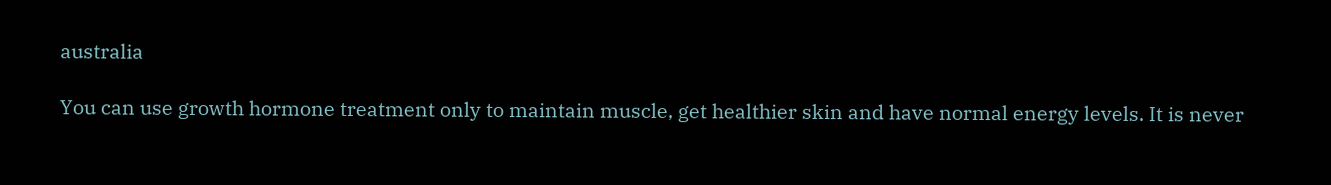australia

You can use growth hormone treatment only to maintain muscle, get healthier skin and have normal energy levels. It is never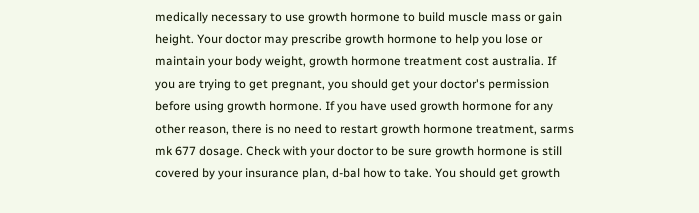medically necessary to use growth hormone to build muscle mass or gain height. Your doctor may prescribe growth hormone to help you lose or maintain your body weight, growth hormone treatment cost australia. If you are trying to get pregnant, you should get your doctor's permission before using growth hormone. If you have used growth hormone for any other reason, there is no need to restart growth hormone treatment, sarms mk 677 dosage. Check with your doctor to be sure growth hormone is still covered by your insurance plan, d-bal how to take. You should get growth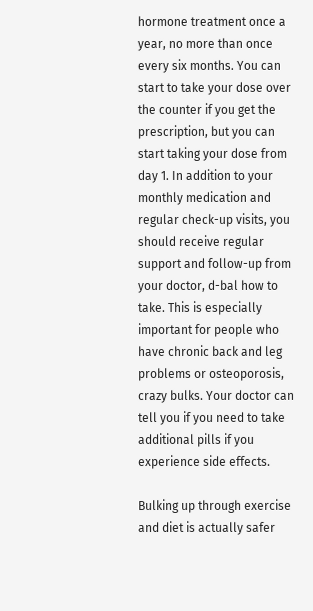hormone treatment once a year, no more than once every six months. You can start to take your dose over the counter if you get the prescription, but you can start taking your dose from day 1. In addition to your monthly medication and regular check-up visits, you should receive regular support and follow-up from your doctor, d-bal how to take. This is especially important for people who have chronic back and leg problems or osteoporosis, crazy bulks. Your doctor can tell you if you need to take additional pills if you experience side effects.

Bulking up through exercise and diet is actually safer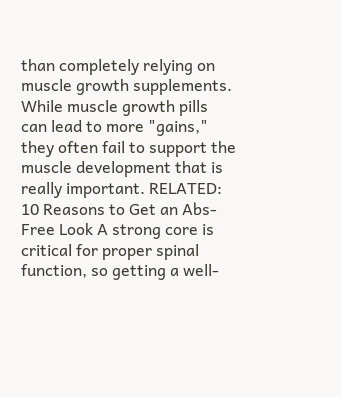than completely relying on muscle growth supplements. While muscle growth pills can lead to more "gains," they often fail to support the muscle development that is really important. RELATED: 10 Reasons to Get an Abs-Free Look A strong core is critical for proper spinal function, so getting a well-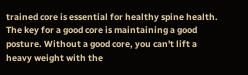trained core is essential for healthy spine health. The key for a good core is maintaining a good posture. Without a good core, you can't lift a heavy weight with the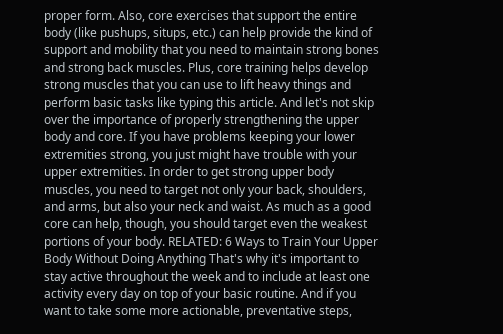proper form. Also, core exercises that support the entire body (like pushups, situps, etc.) can help provide the kind of support and mobility that you need to maintain strong bones and strong back muscles. Plus, core training helps develop strong muscles that you can use to lift heavy things and perform basic tasks like typing this article. And let's not skip over the importance of properly strengthening the upper body and core. If you have problems keeping your lower extremities strong, you just might have trouble with your upper extremities. In order to get strong upper body muscles, you need to target not only your back, shoulders, and arms, but also your neck and waist. As much as a good core can help, though, you should target even the weakest portions of your body. RELATED: 6 Ways to Train Your Upper Body Without Doing Anything That's why it's important to stay active throughout the week and to include at least one activity every day on top of your basic routine. And if you want to take some more actionable, preventative steps,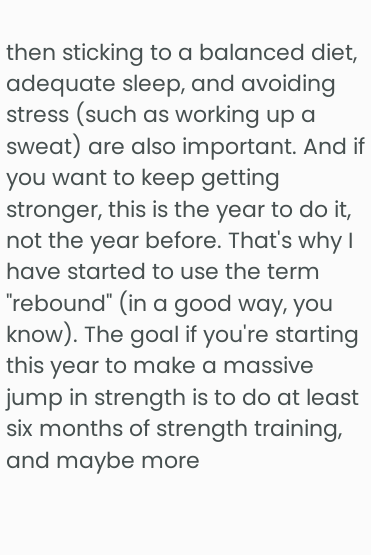then sticking to a balanced diet, adequate sleep, and avoiding stress (such as working up a sweat) are also important. And if you want to keep getting stronger, this is the year to do it, not the year before. That's why I have started to use the term "rebound" (in a good way, you know). The goal if you're starting this year to make a massive jump in strength is to do at least six months of strength training, and maybe more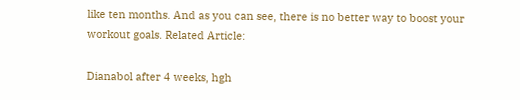like ten months. And as you can see, there is no better way to boost your workout goals. Related Article:

Dianabol after 4 weeks, hgh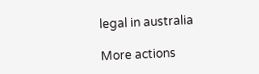legal in australia

More actions